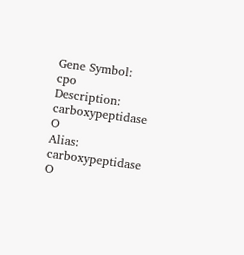Gene Symbol: cpo
Description: carboxypeptidase O
Alias: carboxypeptidase O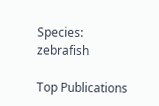Species: zebrafish

Top Publications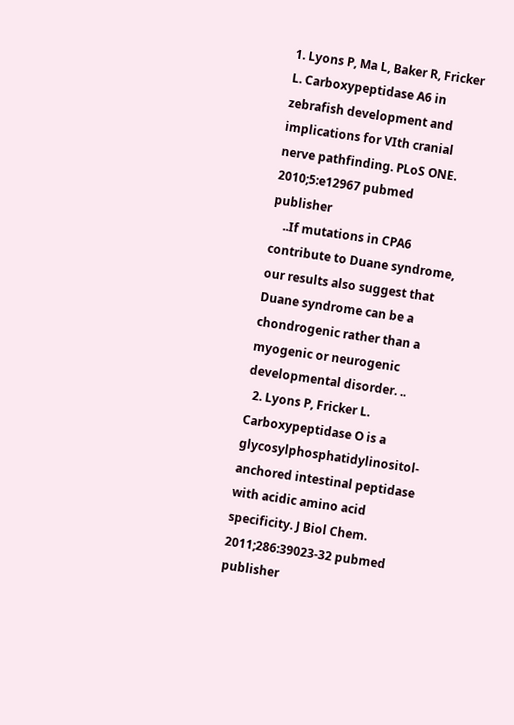1. Lyons P, Ma L, Baker R, Fricker L. Carboxypeptidase A6 in zebrafish development and implications for VIth cranial nerve pathfinding. PLoS ONE. 2010;5:e12967 pubmed publisher
    ..If mutations in CPA6 contribute to Duane syndrome, our results also suggest that Duane syndrome can be a chondrogenic rather than a myogenic or neurogenic developmental disorder. ..
  2. Lyons P, Fricker L. Carboxypeptidase O is a glycosylphosphatidylinositol-anchored intestinal peptidase with acidic amino acid specificity. J Biol Chem. 2011;286:39023-32 pubmed publisher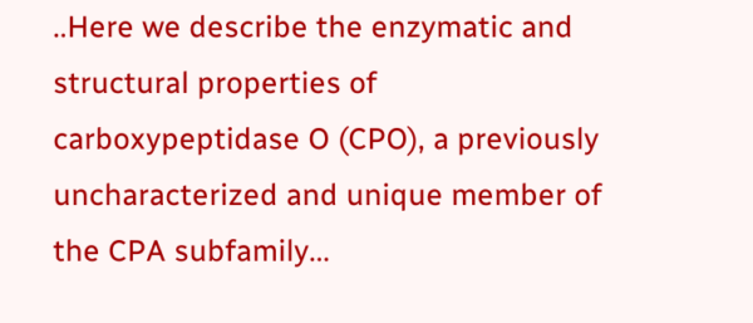..Here we describe the enzymatic and structural properties of carboxypeptidase O (CPO), a previously uncharacterized and unique member of the CPA subfamily...